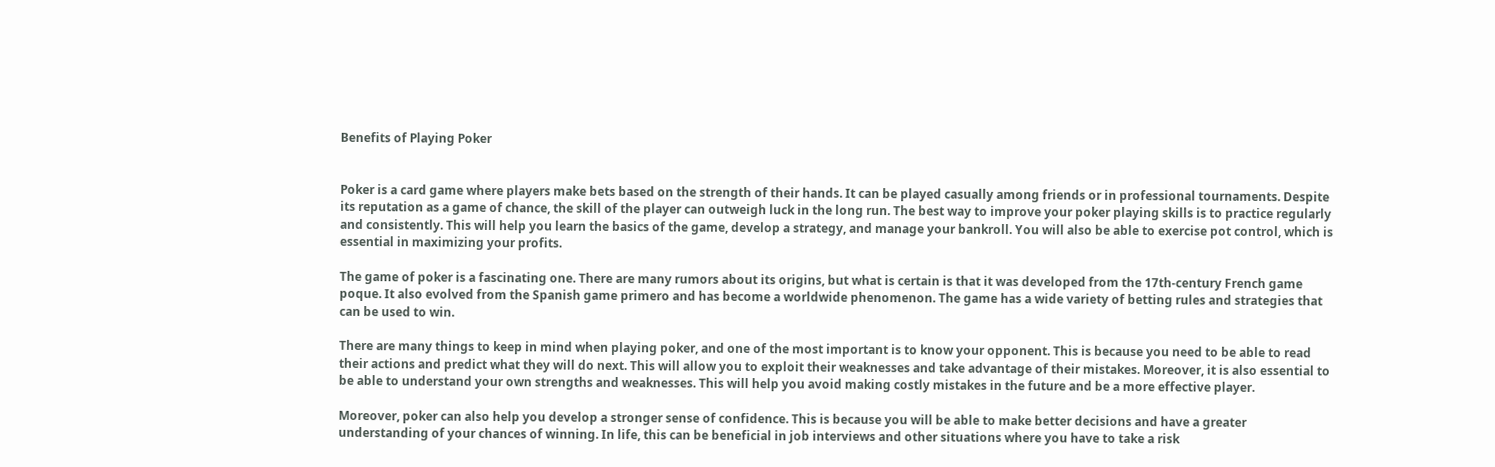Benefits of Playing Poker


Poker is a card game where players make bets based on the strength of their hands. It can be played casually among friends or in professional tournaments. Despite its reputation as a game of chance, the skill of the player can outweigh luck in the long run. The best way to improve your poker playing skills is to practice regularly and consistently. This will help you learn the basics of the game, develop a strategy, and manage your bankroll. You will also be able to exercise pot control, which is essential in maximizing your profits.

The game of poker is a fascinating one. There are many rumors about its origins, but what is certain is that it was developed from the 17th-century French game poque. It also evolved from the Spanish game primero and has become a worldwide phenomenon. The game has a wide variety of betting rules and strategies that can be used to win.

There are many things to keep in mind when playing poker, and one of the most important is to know your opponent. This is because you need to be able to read their actions and predict what they will do next. This will allow you to exploit their weaknesses and take advantage of their mistakes. Moreover, it is also essential to be able to understand your own strengths and weaknesses. This will help you avoid making costly mistakes in the future and be a more effective player.

Moreover, poker can also help you develop a stronger sense of confidence. This is because you will be able to make better decisions and have a greater understanding of your chances of winning. In life, this can be beneficial in job interviews and other situations where you have to take a risk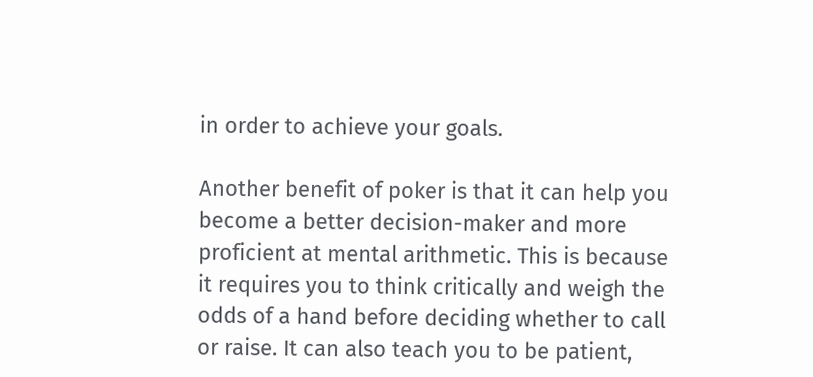in order to achieve your goals.

Another benefit of poker is that it can help you become a better decision-maker and more proficient at mental arithmetic. This is because it requires you to think critically and weigh the odds of a hand before deciding whether to call or raise. It can also teach you to be patient,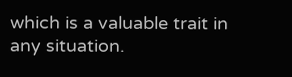which is a valuable trait in any situation.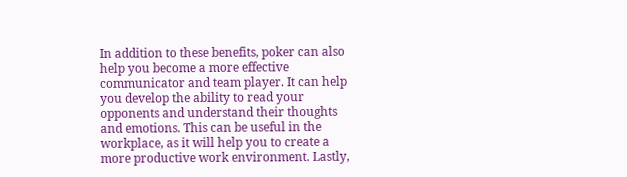In addition to these benefits, poker can also help you become a more effective communicator and team player. It can help you develop the ability to read your opponents and understand their thoughts and emotions. This can be useful in the workplace, as it will help you to create a more productive work environment. Lastly,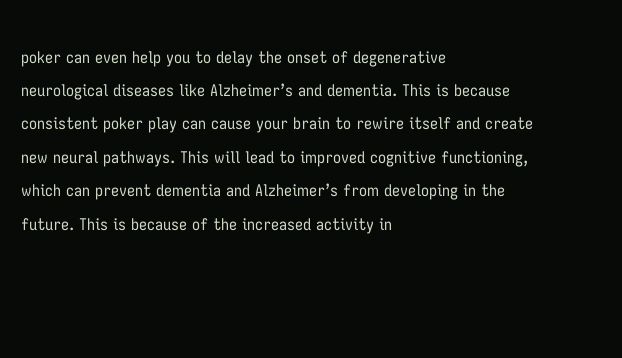poker can even help you to delay the onset of degenerative neurological diseases like Alzheimer’s and dementia. This is because consistent poker play can cause your brain to rewire itself and create new neural pathways. This will lead to improved cognitive functioning, which can prevent dementia and Alzheimer’s from developing in the future. This is because of the increased activity in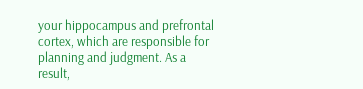your hippocampus and prefrontal cortex, which are responsible for planning and judgment. As a result,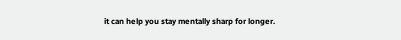it can help you stay mentally sharp for longer.